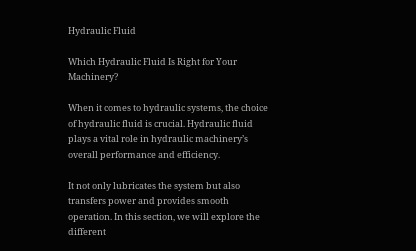Hydraulic Fluid

Which Hydraulic Fluid Is Right for Your Machinery?

When it comes to hydraulic systems, the choice of hydraulic fluid is crucial. Hydraulic fluid plays a vital role in hydraulic machinery’s overall performance and efficiency.

It not only lubricates the system but also transfers power and provides smooth operation. In this section, we will explore the different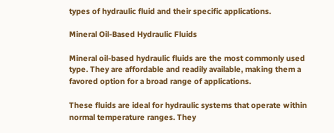types of hydraulic fluid and their specific applications.

Mineral Oil-Based Hydraulic Fluids

Mineral oil-based hydraulic fluids are the most commonly used type. They are affordable and readily available, making them a favored option for a broad range of applications.

These fluids are ideal for hydraulic systems that operate within normal temperature ranges. They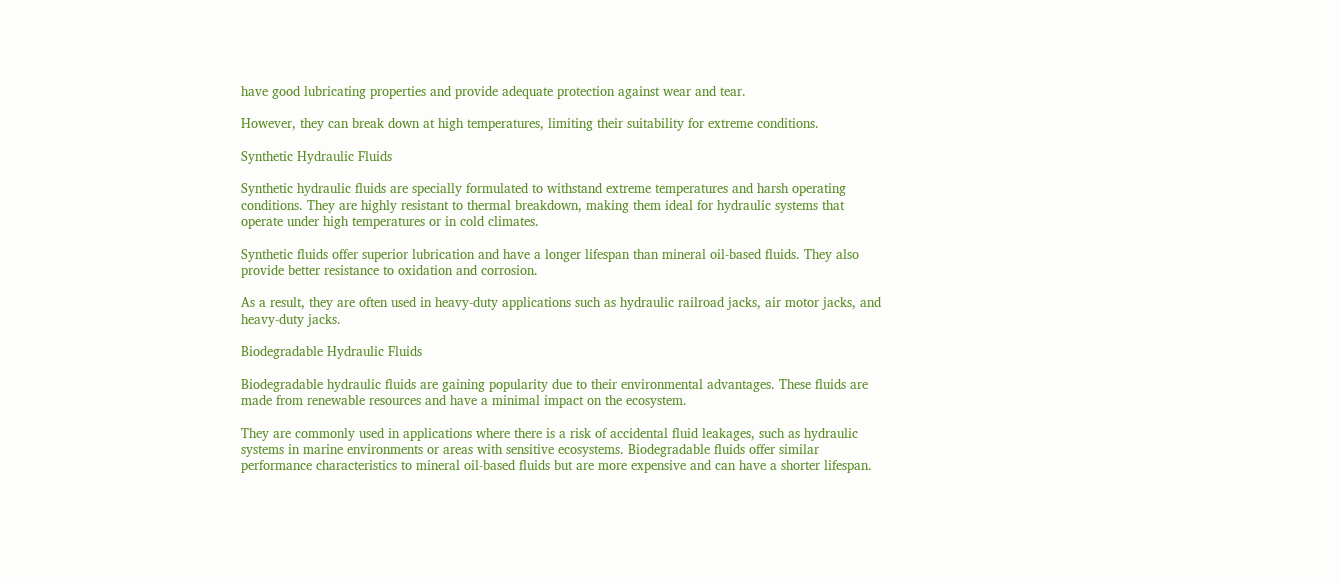have good lubricating properties and provide adequate protection against wear and tear.

However, they can break down at high temperatures, limiting their suitability for extreme conditions.

Synthetic Hydraulic Fluids

Synthetic hydraulic fluids are specially formulated to withstand extreme temperatures and harsh operating conditions. They are highly resistant to thermal breakdown, making them ideal for hydraulic systems that operate under high temperatures or in cold climates.

Synthetic fluids offer superior lubrication and have a longer lifespan than mineral oil-based fluids. They also provide better resistance to oxidation and corrosion.

As a result, they are often used in heavy-duty applications such as hydraulic railroad jacks, air motor jacks, and heavy-duty jacks.

Biodegradable Hydraulic Fluids

Biodegradable hydraulic fluids are gaining popularity due to their environmental advantages. These fluids are made from renewable resources and have a minimal impact on the ecosystem.

They are commonly used in applications where there is a risk of accidental fluid leakages, such as hydraulic systems in marine environments or areas with sensitive ecosystems. Biodegradable fluids offer similar performance characteristics to mineral oil-based fluids but are more expensive and can have a shorter lifespan.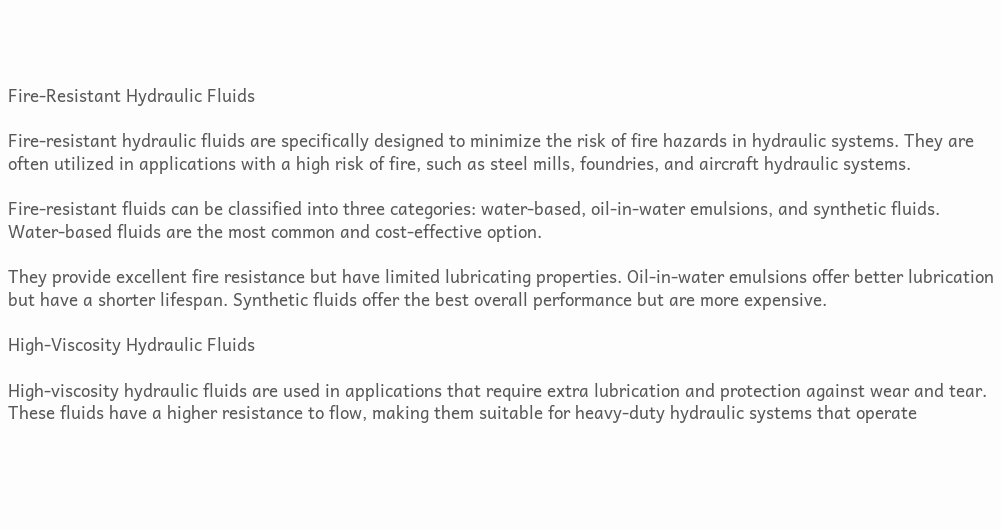Fire-Resistant Hydraulic Fluids

Fire-resistant hydraulic fluids are specifically designed to minimize the risk of fire hazards in hydraulic systems. They are often utilized in applications with a high risk of fire, such as steel mills, foundries, and aircraft hydraulic systems.

Fire-resistant fluids can be classified into three categories: water-based, oil-in-water emulsions, and synthetic fluids. Water-based fluids are the most common and cost-effective option.

They provide excellent fire resistance but have limited lubricating properties. Oil-in-water emulsions offer better lubrication but have a shorter lifespan. Synthetic fluids offer the best overall performance but are more expensive.

High-Viscosity Hydraulic Fluids

High-viscosity hydraulic fluids are used in applications that require extra lubrication and protection against wear and tear. These fluids have a higher resistance to flow, making them suitable for heavy-duty hydraulic systems that operate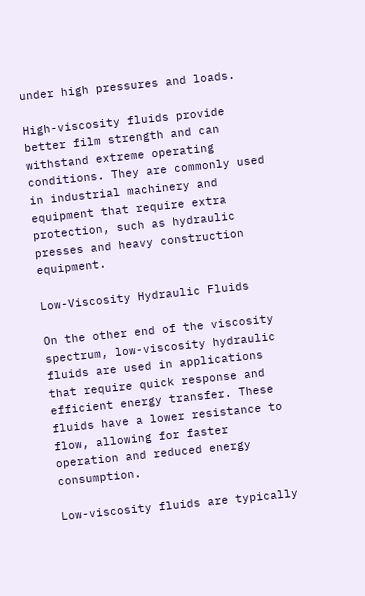under high pressures and loads.

High-viscosity fluids provide better film strength and can withstand extreme operating conditions. They are commonly used in industrial machinery and equipment that require extra protection, such as hydraulic presses and heavy construction equipment.

Low-Viscosity Hydraulic Fluids

On the other end of the viscosity spectrum, low-viscosity hydraulic fluids are used in applications that require quick response and efficient energy transfer. These fluids have a lower resistance to flow, allowing for faster operation and reduced energy consumption.

Low-viscosity fluids are typically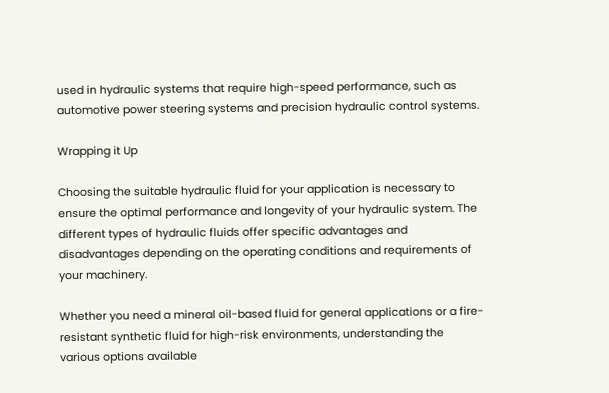used in hydraulic systems that require high-speed performance, such as automotive power steering systems and precision hydraulic control systems.

Wrapping it Up

Choosing the suitable hydraulic fluid for your application is necessary to ensure the optimal performance and longevity of your hydraulic system. The different types of hydraulic fluids offer specific advantages and disadvantages depending on the operating conditions and requirements of your machinery.

Whether you need a mineral oil-based fluid for general applications or a fire-resistant synthetic fluid for high-risk environments, understanding the various options available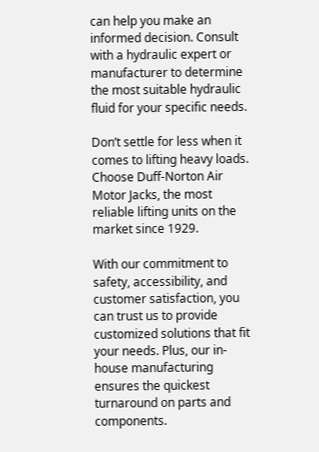can help you make an informed decision. Consult with a hydraulic expert or manufacturer to determine the most suitable hydraulic fluid for your specific needs.

Don’t settle for less when it comes to lifting heavy loads. Choose Duff-Norton Air Motor Jacks, the most reliable lifting units on the market since 1929.

With our commitment to safety, accessibility, and customer satisfaction, you can trust us to provide customized solutions that fit your needs. Plus, our in-house manufacturing ensures the quickest turnaround on parts and components.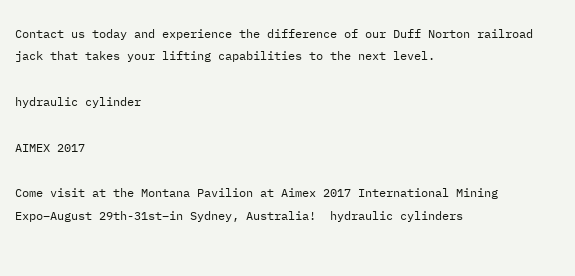Contact us today and experience the difference of our Duff Norton railroad jack that takes your lifting capabilities to the next level.

hydraulic cylinder

AIMEX 2017

Come visit at the Montana Pavilion at Aimex 2017 International Mining Expo–August 29th-31st–in Sydney, Australia!  hydraulic cylinders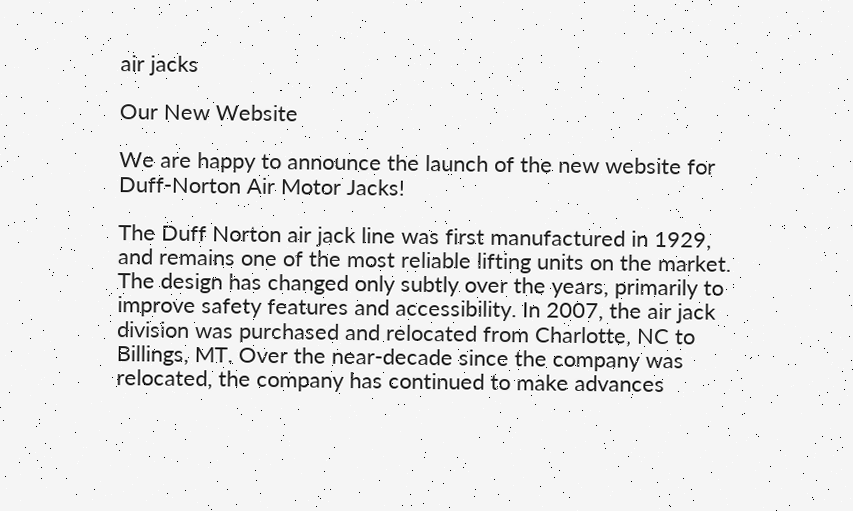air jacks

Our New Website

We are happy to announce the launch of the new website for Duff-Norton Air Motor Jacks!

The Duff Norton air jack line was first manufactured in 1929, and remains one of the most reliable lifting units on the market. The design has changed only subtly over the years, primarily to improve safety features and accessibility. In 2007, the air jack division was purchased and relocated from Charlotte, NC to Billings, MT. Over the near-decade since the company was relocated, the company has continued to make advances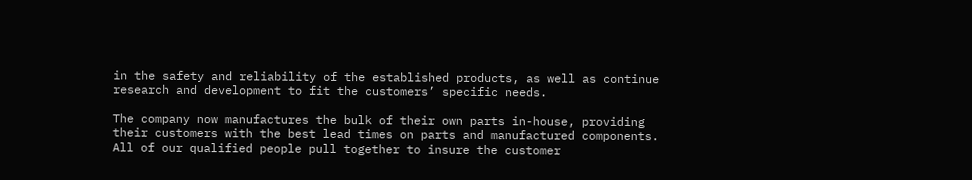in the safety and reliability of the established products, as well as continue research and development to fit the customers’ specific needs.

The company now manufactures the bulk of their own parts in-house, providing their customers with the best lead times on parts and manufactured components. All of our qualified people pull together to insure the customer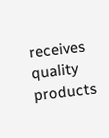receives quality products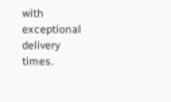with exceptional delivery times.